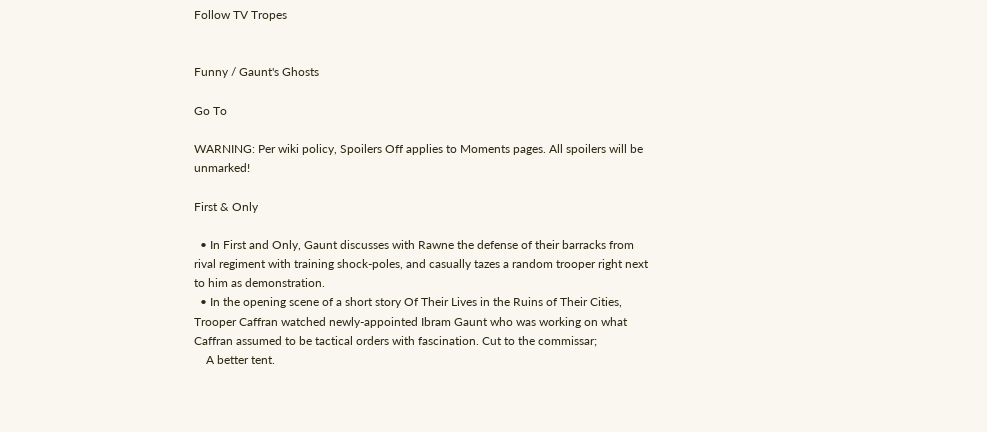Follow TV Tropes


Funny / Gaunt's Ghosts

Go To

WARNING: Per wiki policy, Spoilers Off applies to Moments pages. All spoilers will be unmarked!

First & Only

  • In First and Only, Gaunt discusses with Rawne the defense of their barracks from rival regiment with training shock-poles, and casually tazes a random trooper right next to him as demonstration.
  • In the opening scene of a short story Of Their Lives in the Ruins of Their Cities, Trooper Caffran watched newly-appointed Ibram Gaunt who was working on what Caffran assumed to be tactical orders with fascination. Cut to the commissar;
    A better tent.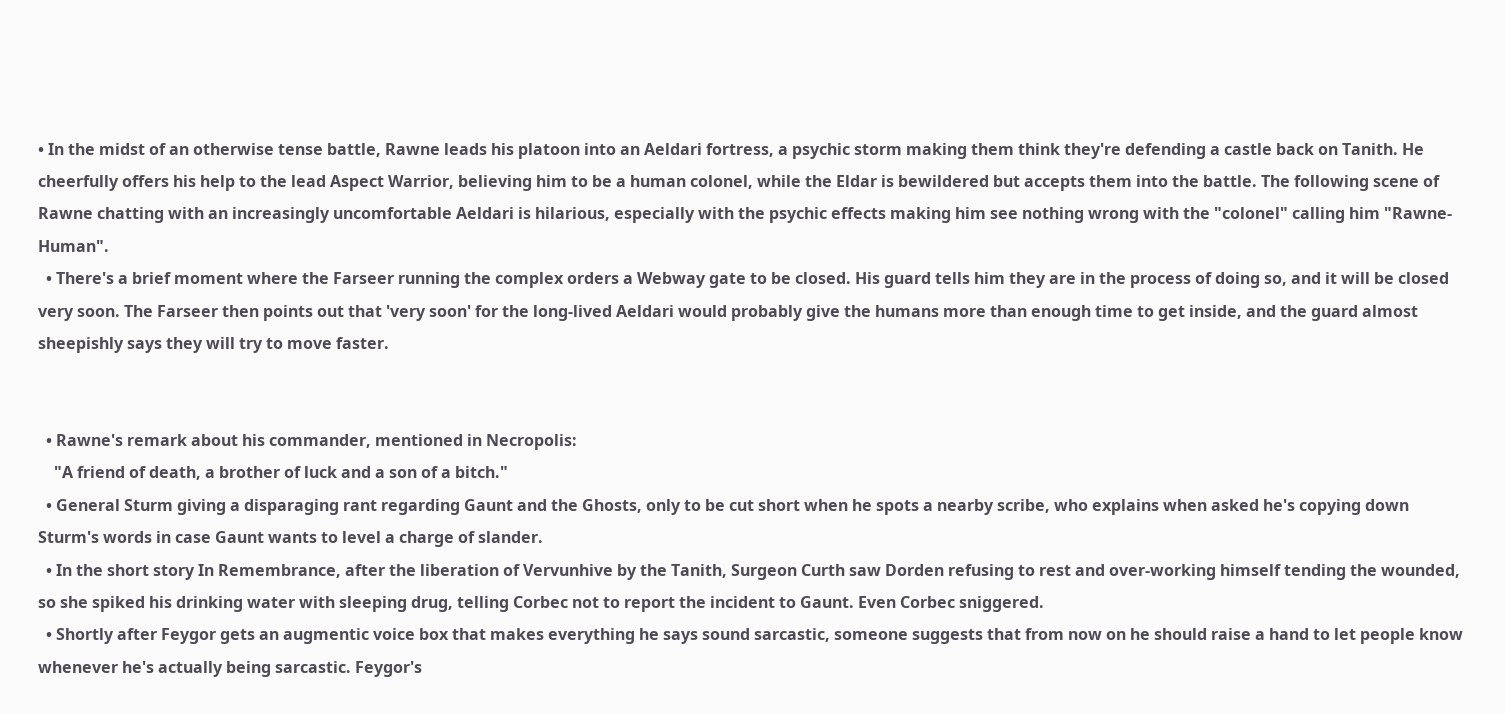• In the midst of an otherwise tense battle, Rawne leads his platoon into an Aeldari fortress, a psychic storm making them think they're defending a castle back on Tanith. He cheerfully offers his help to the lead Aspect Warrior, believing him to be a human colonel, while the Eldar is bewildered but accepts them into the battle. The following scene of Rawne chatting with an increasingly uncomfortable Aeldari is hilarious, especially with the psychic effects making him see nothing wrong with the "colonel" calling him "Rawne-Human".
  • There's a brief moment where the Farseer running the complex orders a Webway gate to be closed. His guard tells him they are in the process of doing so, and it will be closed very soon. The Farseer then points out that 'very soon' for the long-lived Aeldari would probably give the humans more than enough time to get inside, and the guard almost sheepishly says they will try to move faster.


  • Rawne's remark about his commander, mentioned in Necropolis:
    "A friend of death, a brother of luck and a son of a bitch."
  • General Sturm giving a disparaging rant regarding Gaunt and the Ghosts, only to be cut short when he spots a nearby scribe, who explains when asked he's copying down Sturm's words in case Gaunt wants to level a charge of slander.
  • In the short story In Remembrance, after the liberation of Vervunhive by the Tanith, Surgeon Curth saw Dorden refusing to rest and over-working himself tending the wounded, so she spiked his drinking water with sleeping drug, telling Corbec not to report the incident to Gaunt. Even Corbec sniggered.
  • Shortly after Feygor gets an augmentic voice box that makes everything he says sound sarcastic, someone suggests that from now on he should raise a hand to let people know whenever he's actually being sarcastic. Feygor's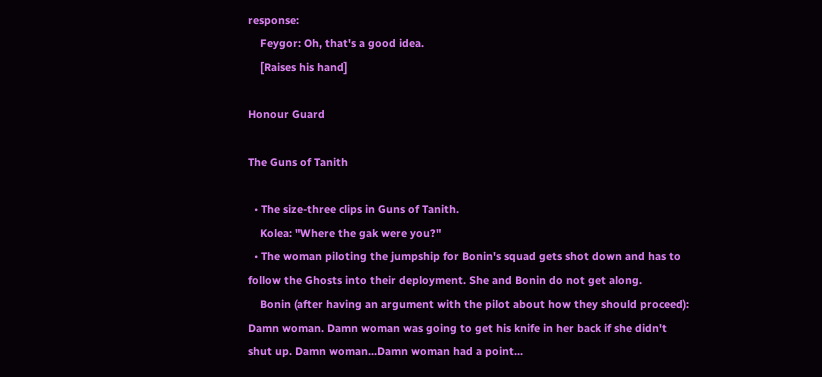response:
    Feygor: Oh, that's a good idea.
    [Raises his hand]

Honour Guard

The Guns of Tanith

  • The size-three clips in Guns of Tanith.
    Kolea: "Where the gak were you?"
  • The woman piloting the jumpship for Bonin's squad gets shot down and has to follow the Ghosts into their deployment. She and Bonin do not get along.
    Bonin (after having an argument with the pilot about how they should proceed): Damn woman. Damn woman was going to get his knife in her back if she didn't shut up. Damn woman...Damn woman had a point...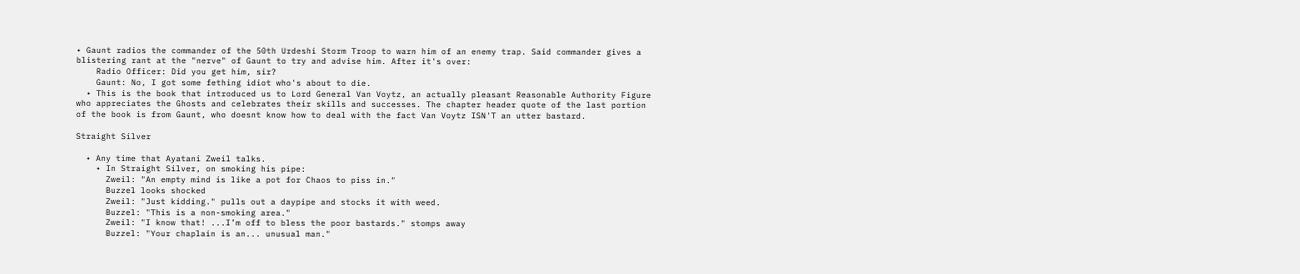• Gaunt radios the commander of the 50th Urdeshi Storm Troop to warn him of an enemy trap. Said commander gives a blistering rant at the "nerve" of Gaunt to try and advise him. After it's over:
    Radio Officer: Did you get him, sir?
    Gaunt: No, I got some fething idiot who's about to die.
  • This is the book that introduced us to Lord General Van Voytz, an actually pleasant Reasonable Authority Figure who appreciates the Ghosts and celebrates their skills and successes. The chapter header quote of the last portion of the book is from Gaunt, who doesnt know how to deal with the fact Van Voytz ISN'T an utter bastard.

Straight Silver

  • Any time that Ayatani Zweil talks.
    • In Straight Silver, on smoking his pipe:
      Zweil: "An empty mind is like a pot for Chaos to piss in."
      Buzzel looks shocked
      Zweil: "Just kidding." pulls out a daypipe and stocks it with weed.
      Buzzel: "This is a non-smoking area."
      Zweil: "I know that! ...I’m off to bless the poor bastards." stomps away
      Buzzel: "Your chaplain is an... unusual man."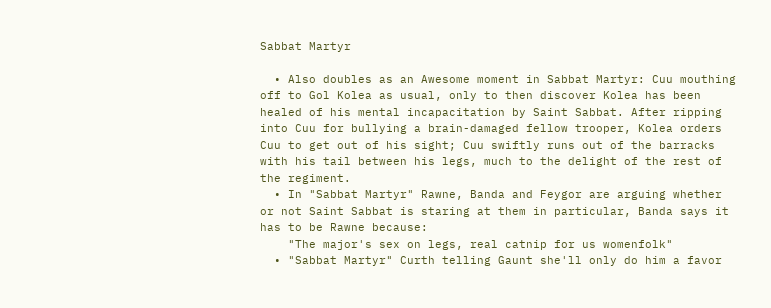Sabbat Martyr

  • Also doubles as an Awesome moment in Sabbat Martyr: Cuu mouthing off to Gol Kolea as usual, only to then discover Kolea has been healed of his mental incapacitation by Saint Sabbat. After ripping into Cuu for bullying a brain-damaged fellow trooper, Kolea orders Cuu to get out of his sight; Cuu swiftly runs out of the barracks with his tail between his legs, much to the delight of the rest of the regiment.
  • In "Sabbat Martyr" Rawne, Banda and Feygor are arguing whether or not Saint Sabbat is staring at them in particular, Banda says it has to be Rawne because:
    "The major's sex on legs, real catnip for us womenfolk"
  • "Sabbat Martyr" Curth telling Gaunt she'll only do him a favor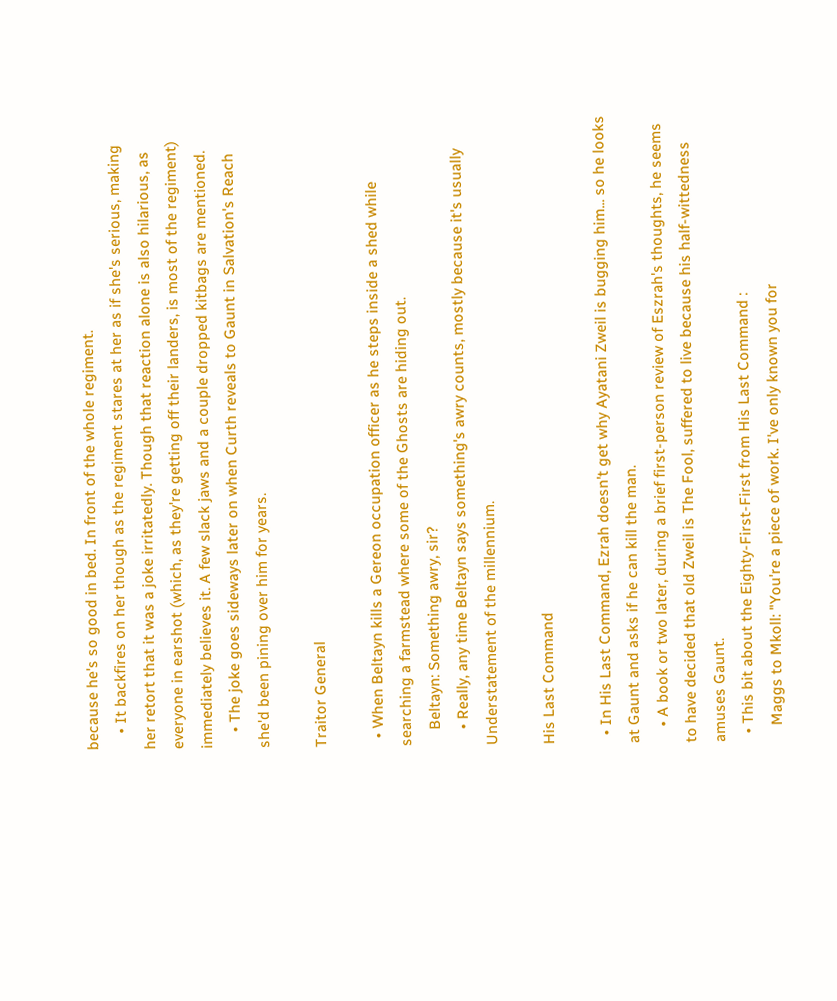because he's so good in bed. In front of the whole regiment.
    • It backfires on her though as the regiment stares at her as if she's serious, making her retort that it was a joke irritatedly. Though that reaction alone is also hilarious, as everyone in earshot (which, as they're getting off their landers, is most of the regiment) immediately believes it. A few slack jaws and a couple dropped kitbags are mentioned.
    • The joke goes sideways later on when Curth reveals to Gaunt in Salvation's Reach she'd been pining over him for years.

Traitor General

  • When Beltayn kills a Gereon occupation officer as he steps inside a shed while searching a farmstead where some of the Ghosts are hiding out.
    Beltayn: Something awry, sir?
    • Really, any time Beltayn says something's awry counts, mostly because it's usually Understatement of the millennium.

His Last Command

  • In His Last Command, Ezrah doesn't get why Ayatani Zweil is bugging him... so he looks at Gaunt and asks if he can kill the man.
    • A book or two later, during a brief first-person review of Eszrah's thoughts, he seems to have decided that old Zweil is The Fool, suffered to live because his half-wittedness amuses Gaunt.
  • This bit about the Eighty-First-First from His Last Command :
    Maggs to Mkoll: "You're a piece of work. I've only known you for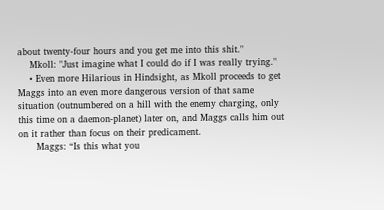about twenty-four hours and you get me into this shit."
    Mkoll: "Just imagine what I could do if I was really trying."
    • Even more Hilarious in Hindsight, as Mkoll proceeds to get Maggs into an even more dangerous version of that same situation (outnumbered on a hill with the enemy charging, only this time on a daemon-planet) later on, and Maggs calls him out on it rather than focus on their predicament.
      Maggs: “Is this what you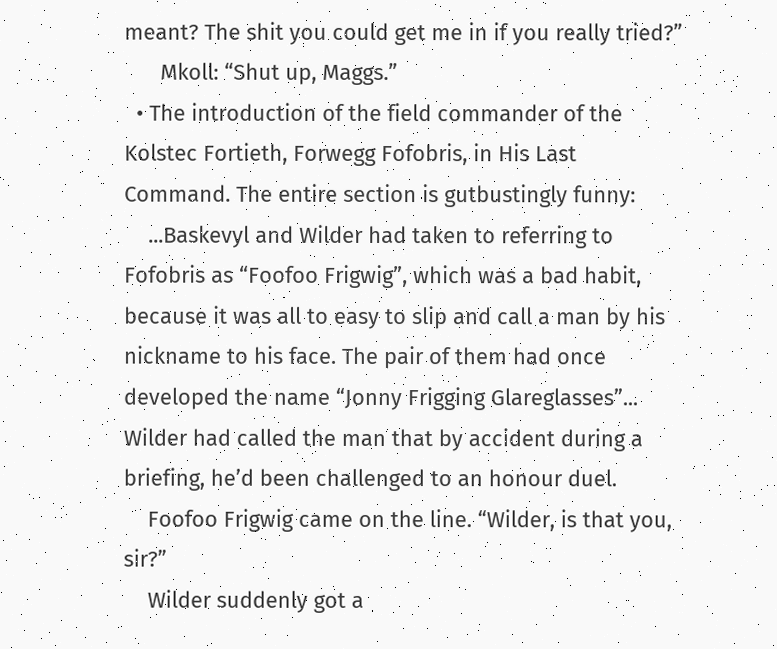meant? The shit you could get me in if you really tried?”
      Mkoll: “Shut up, Maggs.”
  • The introduction of the field commander of the Kolstec Fortieth, Forwegg Fofobris, in His Last Command. The entire section is gutbustingly funny:
    ...Baskevyl and Wilder had taken to referring to Fofobris as “Foofoo Frigwig”, which was a bad habit, because it was all to easy to slip and call a man by his nickname to his face. The pair of them had once developed the name “Jonny Frigging Glareglasses”... Wilder had called the man that by accident during a briefing, he’d been challenged to an honour duel.
    Foofoo Frigwig came on the line. “Wilder, is that you, sir?”
    Wilder suddenly got a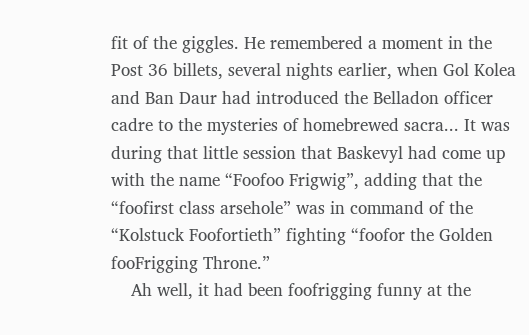fit of the giggles. He remembered a moment in the Post 36 billets, several nights earlier, when Gol Kolea and Ban Daur had introduced the Belladon officer cadre to the mysteries of homebrewed sacra... It was during that little session that Baskevyl had come up with the name “Foofoo Frigwig”, adding that the “foofirst class arsehole” was in command of the “Kolstuck Foofortieth” fighting “foofor the Golden fooFrigging Throne.”
    Ah well, it had been foofrigging funny at the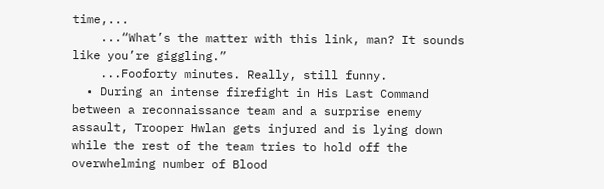time,...
    ...“What’s the matter with this link, man? It sounds like you’re giggling.”
    ...Fooforty minutes. Really, still funny.
  • During an intense firefight in His Last Command between a reconnaissance team and a surprise enemy assault, Trooper Hwlan gets injured and is lying down while the rest of the team tries to hold off the overwhelming number of Blood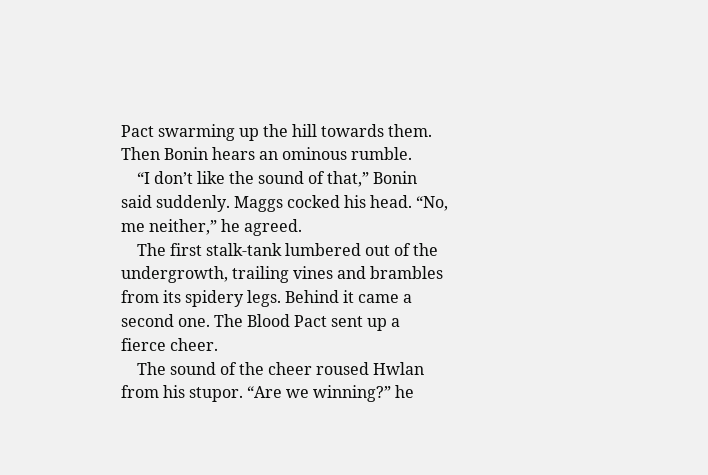Pact swarming up the hill towards them. Then Bonin hears an ominous rumble.
    “I don’t like the sound of that,” Bonin said suddenly. Maggs cocked his head. “No, me neither,” he agreed.
    The first stalk-tank lumbered out of the undergrowth, trailing vines and brambles from its spidery legs. Behind it came a second one. The Blood Pact sent up a fierce cheer.
    The sound of the cheer roused Hwlan from his stupor. “Are we winning?” he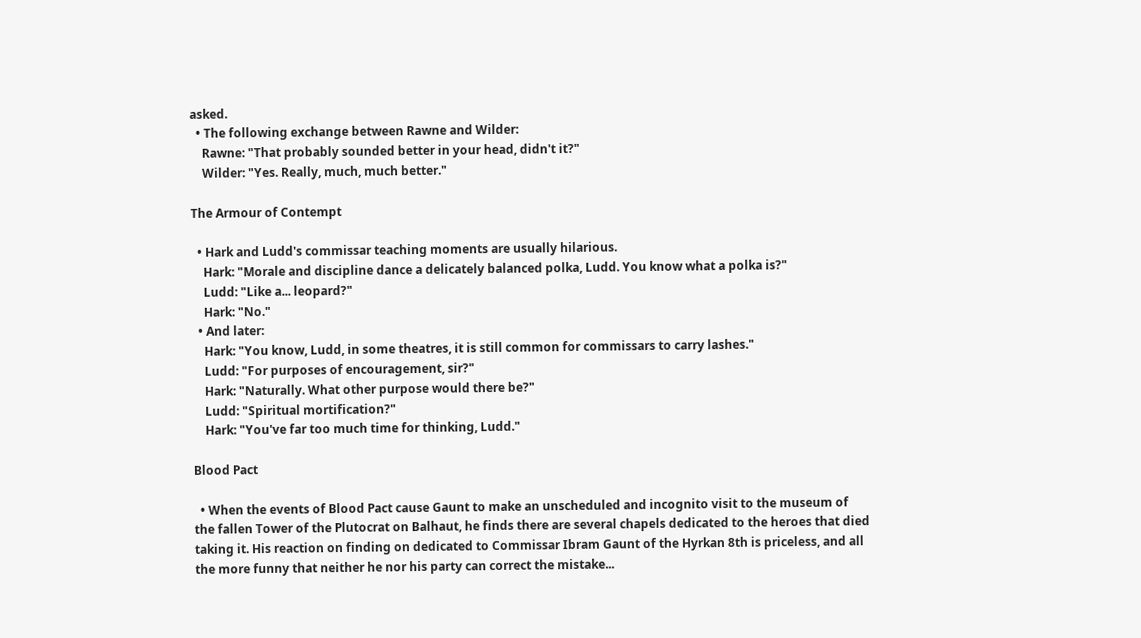asked.
  • The following exchange between Rawne and Wilder:
    Rawne: "That probably sounded better in your head, didn't it?"
    Wilder: "Yes. Really, much, much better."

The Armour of Contempt

  • Hark and Ludd's commissar teaching moments are usually hilarious.
    Hark: "Morale and discipline dance a delicately balanced polka, Ludd. You know what a polka is?"
    Ludd: "Like a... leopard?"
    Hark: "No."
  • And later:
    Hark: "You know, Ludd, in some theatres, it is still common for commissars to carry lashes."
    Ludd: "For purposes of encouragement, sir?"
    Hark: "Naturally. What other purpose would there be?"
    Ludd: "Spiritual mortification?"
    Hark: "You've far too much time for thinking, Ludd."

Blood Pact

  • When the events of Blood Pact cause Gaunt to make an unscheduled and incognito visit to the museum of the fallen Tower of the Plutocrat on Balhaut, he finds there are several chapels dedicated to the heroes that died taking it. His reaction on finding on dedicated to Commissar Ibram Gaunt of the Hyrkan 8th is priceless, and all the more funny that neither he nor his party can correct the mistake...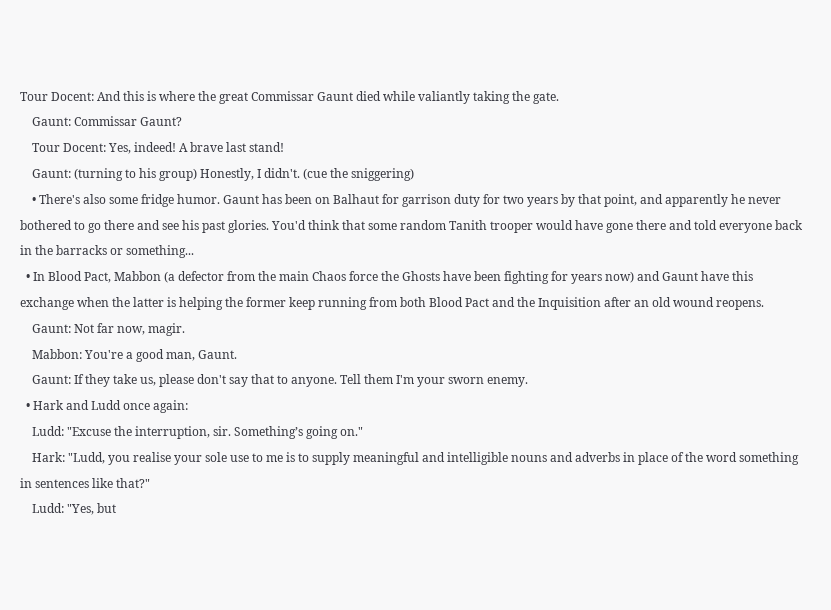Tour Docent: And this is where the great Commissar Gaunt died while valiantly taking the gate.
    Gaunt: Commissar Gaunt?
    Tour Docent: Yes, indeed! A brave last stand!
    Gaunt: (turning to his group) Honestly, I didn't. (cue the sniggering)
    • There's also some fridge humor. Gaunt has been on Balhaut for garrison duty for two years by that point, and apparently he never bothered to go there and see his past glories. You'd think that some random Tanith trooper would have gone there and told everyone back in the barracks or something...
  • In Blood Pact, Mabbon (a defector from the main Chaos force the Ghosts have been fighting for years now) and Gaunt have this exchange when the latter is helping the former keep running from both Blood Pact and the Inquisition after an old wound reopens.
    Gaunt: Not far now, magir.
    Mabbon: You're a good man, Gaunt.
    Gaunt: If they take us, please don't say that to anyone. Tell them I'm your sworn enemy.
  • Hark and Ludd once again:
    Ludd: "Excuse the interruption, sir. Something’s going on."
    Hark: "Ludd, you realise your sole use to me is to supply meaningful and intelligible nouns and adverbs in place of the word something in sentences like that?"
    Ludd: "Yes, but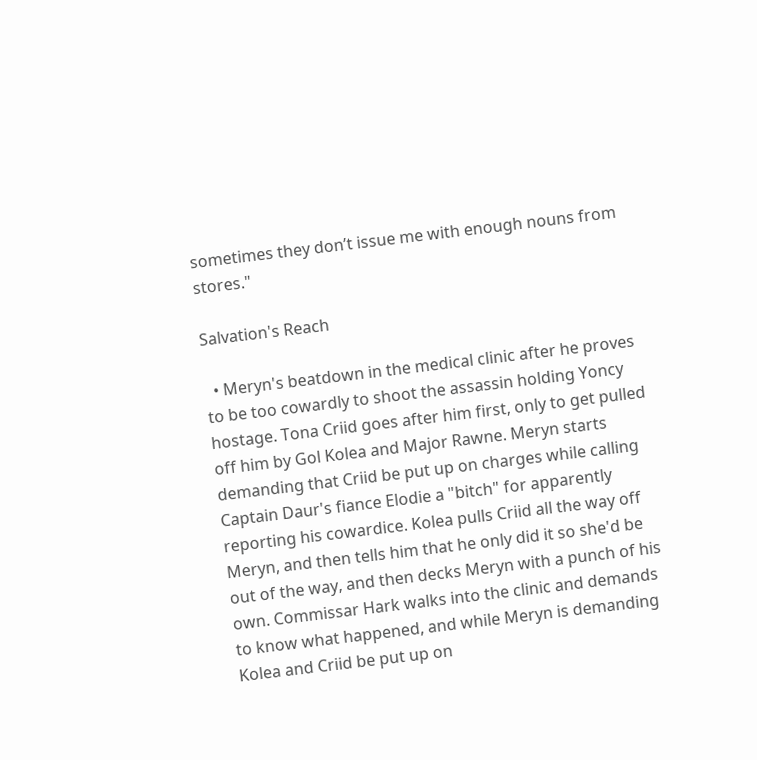sometimes they don’t issue me with enough nouns from stores."

Salvation's Reach

  • Meryn's beatdown in the medical clinic after he proves to be too cowardly to shoot the assassin holding Yoncy hostage. Tona Criid goes after him first, only to get pulled off him by Gol Kolea and Major Rawne. Meryn starts demanding that Criid be put up on charges while calling Captain Daur's fiance Elodie a "bitch" for apparently reporting his cowardice. Kolea pulls Criid all the way off Meryn, and then tells him that he only did it so she'd be out of the way, and then decks Meryn with a punch of his own. Commissar Hark walks into the clinic and demands to know what happened, and while Meryn is demanding Kolea and Criid be put up on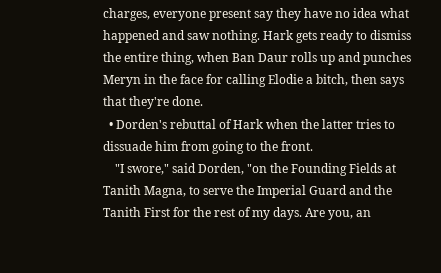charges, everyone present say they have no idea what happened and saw nothing. Hark gets ready to dismiss the entire thing, when Ban Daur rolls up and punches Meryn in the face for calling Elodie a bitch, then says that they're done.
  • Dorden's rebuttal of Hark when the latter tries to dissuade him from going to the front.
    "I swore," said Dorden, "on the Founding Fields at Tanith Magna, to serve the Imperial Guard and the Tanith First for the rest of my days. Are you, an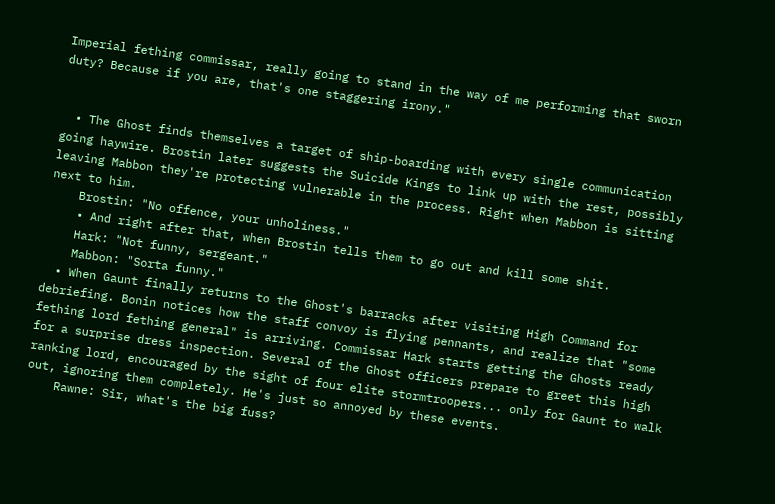Imperial fething commissar, really going to stand in the way of me performing that sworn duty? Because if you are, that's one staggering irony."


  • The Ghost finds themselves a target of ship-boarding with every single communication going haywire. Brostin later suggests the Suicide Kings to link up with the rest, possibly leaving Mabbon they're protecting vulnerable in the process. Right when Mabbon is sitting next to him.
    Brostin: "No offence, your unholiness."
    • And right after that, when Brostin tells them to go out and kill some shit.
    Hark: "Not funny, sergeant."
    Mabbon: "Sorta funny."
  • When Gaunt finally returns to the Ghost's barracks after visiting High Command for debriefing. Bonin notices how the staff convoy is flying pennants, and realize that "some fething lord fething general" is arriving. Commissar Hark starts getting the Ghosts ready for a surprise dress inspection. Several of the Ghost officers prepare to greet this high ranking lord, encouraged by the sight of four elite stormtroopers... only for Gaunt to walk out, ignoring them completely. He's just so annoyed by these events.
    Rawne: Sir, what's the big fuss?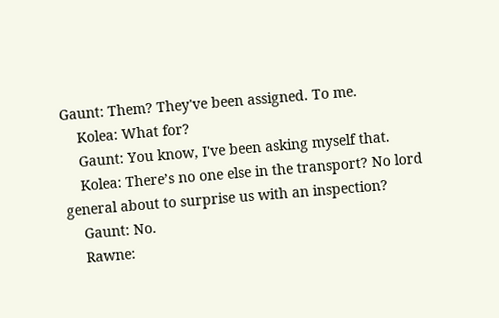Gaunt: Them? They've been assigned. To me.
    Kolea: What for?
    Gaunt: You know, I've been asking myself that.
    Kolea: There’s no one else in the transport? No lord general about to surprise us with an inspection?
    Gaunt: No.
    Rawne: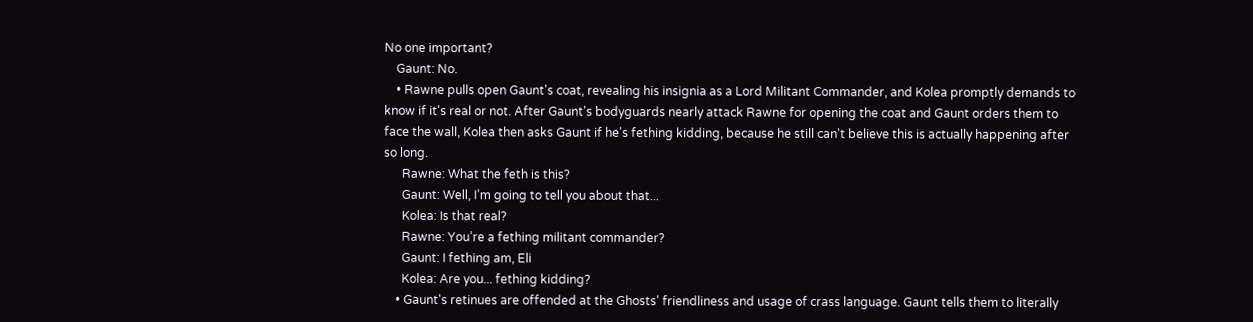No one important?
    Gaunt: No.
    • Rawne pulls open Gaunt's coat, revealing his insignia as a Lord Militant Commander, and Kolea promptly demands to know if it's real or not. After Gaunt's bodyguards nearly attack Rawne for opening the coat and Gaunt orders them to face the wall, Kolea then asks Gaunt if he's fething kidding, because he still can't believe this is actually happening after so long.
      Rawne: What the feth is this?
      Gaunt: Well, I’m going to tell you about that...
      Kolea: Is that real?
      Rawne: You’re a fething militant commander?
      Gaunt: I fething am, Eli
      Kolea: Are you... fething kidding?
    • Gaunt's retinues are offended at the Ghosts' friendliness and usage of crass language. Gaunt tells them to literally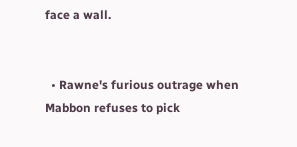face a wall.


  • Rawne's furious outrage when Mabbon refuses to pick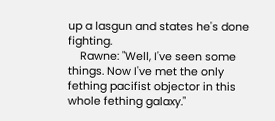up a lasgun and states he's done fighting.
    Rawne: "Well, I've seen some things. Now I've met the only fething pacifist objector in this whole fething galaxy."